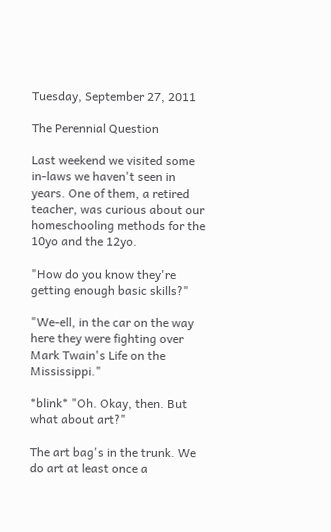Tuesday, September 27, 2011

The Perennial Question

Last weekend we visited some in-laws we haven't seen in years. One of them, a retired teacher, was curious about our homeschooling methods for the 10yo and the 12yo.

"How do you know they're getting enough basic skills?"

"We-ell, in the car on the way here they were fighting over Mark Twain's Life on the Mississippi."

*blink* "Oh. Okay, then. But what about art?"

The art bag's in the trunk. We do art at least once a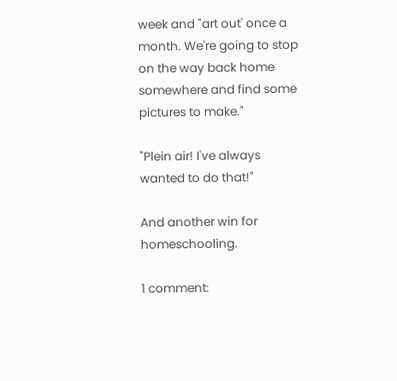week and "art out' once a month. We're going to stop on the way back home somewhere and find some pictures to make."

"Plein air! I've always wanted to do that!"

And another win for homeschooling.

1 comment: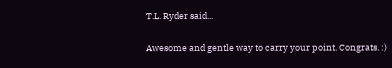T.L. Ryder said...

Awesome and gentle way to carry your point. Congrats. :)